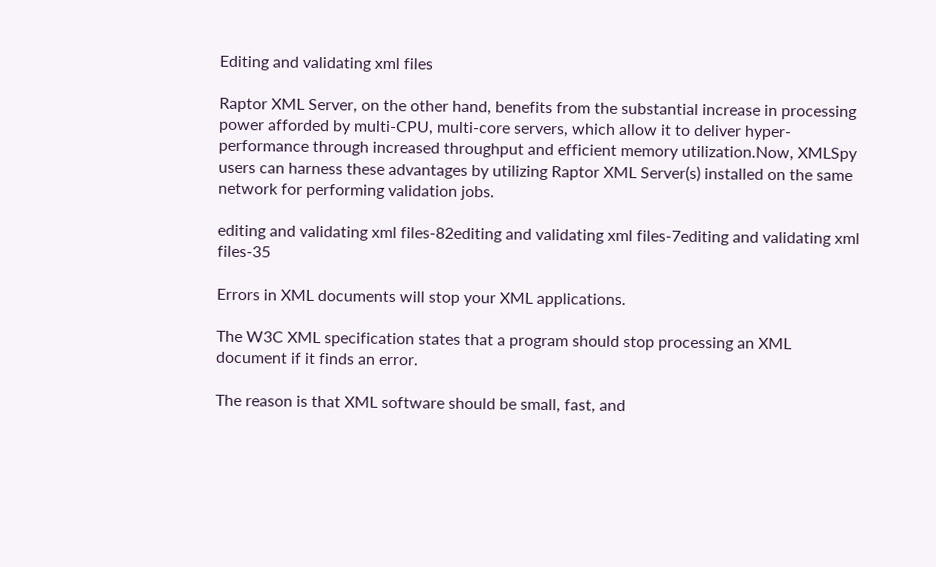Editing and validating xml files

Raptor XML Server, on the other hand, benefits from the substantial increase in processing power afforded by multi-CPU, multi-core servers, which allow it to deliver hyper-performance through increased throughput and efficient memory utilization.Now, XMLSpy users can harness these advantages by utilizing Raptor XML Server(s) installed on the same network for performing validation jobs.

editing and validating xml files-82editing and validating xml files-7editing and validating xml files-35

Errors in XML documents will stop your XML applications.

The W3C XML specification states that a program should stop processing an XML document if it finds an error.

The reason is that XML software should be small, fast, and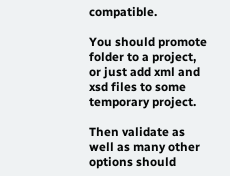compatible.

You should promote folder to a project, or just add xml and xsd files to some temporary project.

Then validate as well as many other options should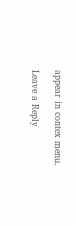appear in contex menu.

Leave a Reply